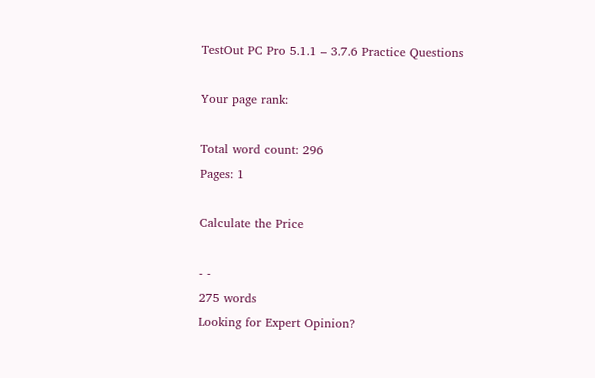TestOut PC Pro 5.1.1 – 3.7.6 Practice Questions

Your page rank:

Total word count: 296
Pages: 1

Calculate the Price

- -
275 words
Looking for Expert Opinion?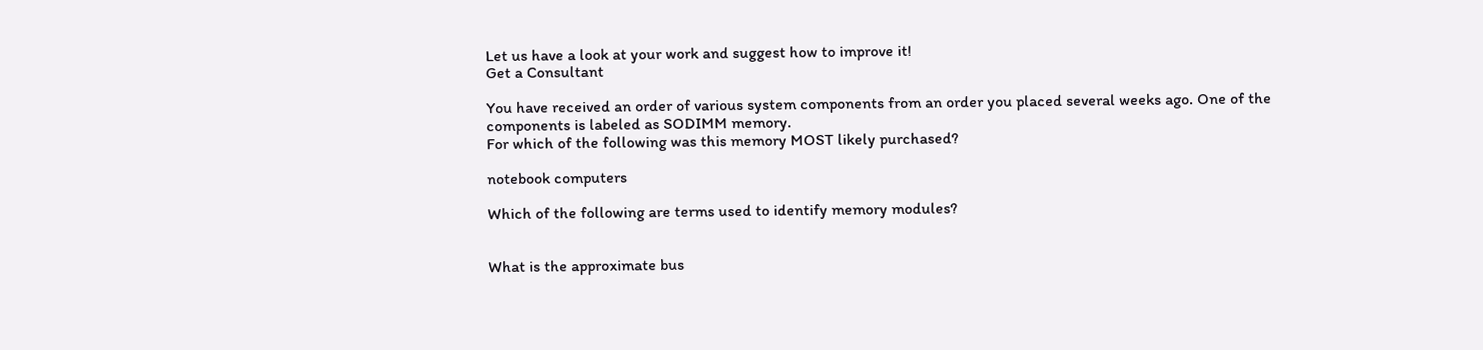Let us have a look at your work and suggest how to improve it!
Get a Consultant

You have received an order of various system components from an order you placed several weeks ago. One of the components is labeled as SODIMM memory.
For which of the following was this memory MOST likely purchased?

notebook computers

Which of the following are terms used to identify memory modules?


What is the approximate bus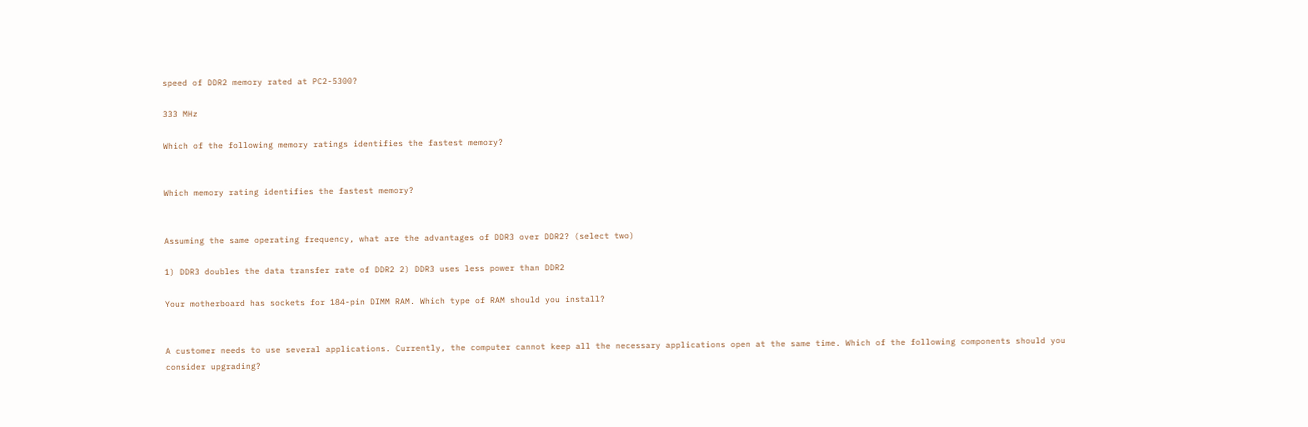speed of DDR2 memory rated at PC2-5300?

333 MHz

Which of the following memory ratings identifies the fastest memory?


Which memory rating identifies the fastest memory?


Assuming the same operating frequency, what are the advantages of DDR3 over DDR2? (select two)

1) DDR3 doubles the data transfer rate of DDR2 2) DDR3 uses less power than DDR2

Your motherboard has sockets for 184-pin DIMM RAM. Which type of RAM should you install?


A customer needs to use several applications. Currently, the computer cannot keep all the necessary applications open at the same time. Which of the following components should you consider upgrading?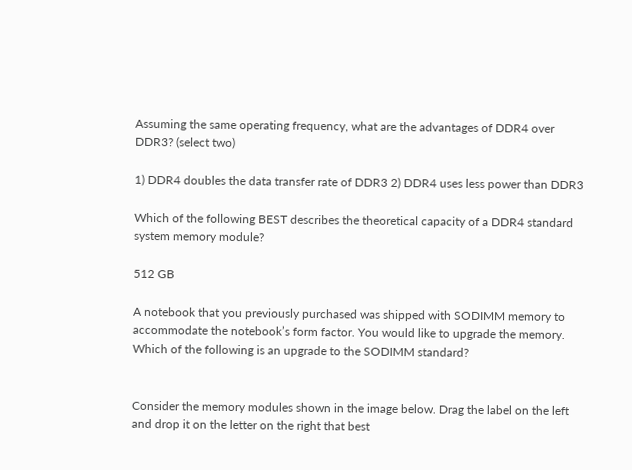Assuming the same operating frequency, what are the advantages of DDR4 over DDR3? (select two)

1) DDR4 doubles the data transfer rate of DDR3 2) DDR4 uses less power than DDR3

Which of the following BEST describes the theoretical capacity of a DDR4 standard system memory module?

512 GB

A notebook that you previously purchased was shipped with SODIMM memory to accommodate the notebook’s form factor. You would like to upgrade the memory.
Which of the following is an upgrade to the SODIMM standard?


Consider the memory modules shown in the image below. Drag the label on the left and drop it on the letter on the right that best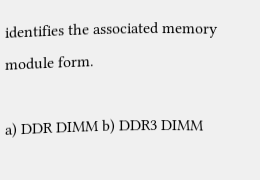identifies the associated memory module form.

a) DDR DIMM b) DDR3 DIMM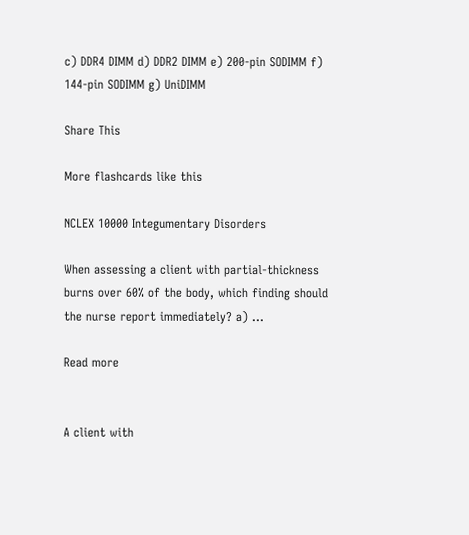c) DDR4 DIMM d) DDR2 DIMM e) 200-pin SODIMM f) 144-pin SODIMM g) UniDIMM

Share This

More flashcards like this

NCLEX 10000 Integumentary Disorders

When assessing a client with partial-thickness burns over 60% of the body, which finding should the nurse report immediately? a) ...

Read more


A client with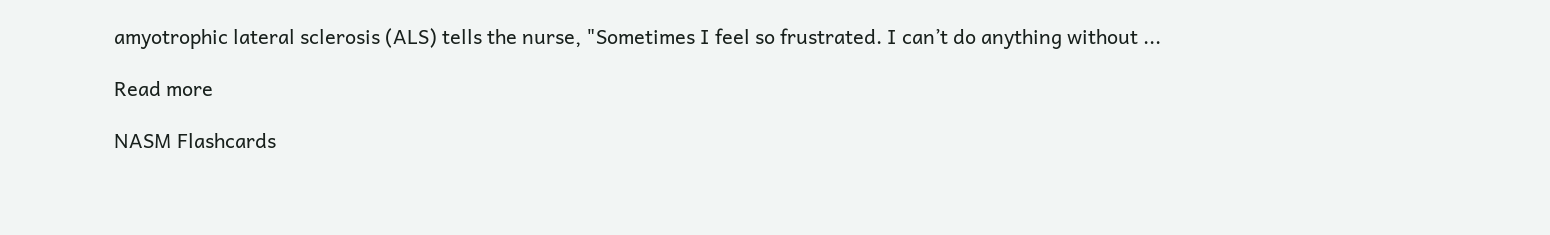amyotrophic lateral sclerosis (ALS) tells the nurse, "Sometimes I feel so frustrated. I can’t do anything without ...

Read more

NASM Flashcards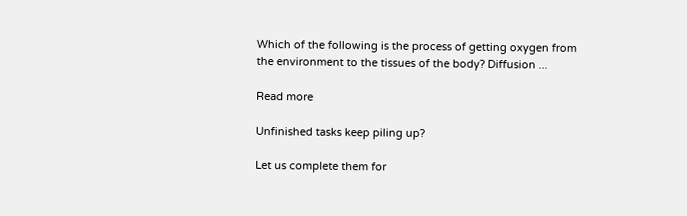Which of the following is the process of getting oxygen from the environment to the tissues of the body? Diffusion ...

Read more

Unfinished tasks keep piling up?

Let us complete them for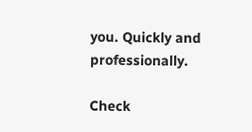you. Quickly and professionally.

Check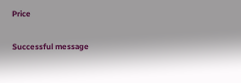Price

Successful message